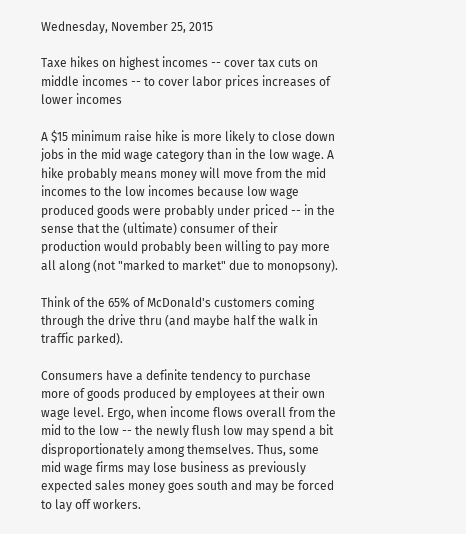Wednesday, November 25, 2015

Taxe hikes on highest incomes -- cover tax cuts on middle incomes -- to cover labor prices increases of lower incomes

A $15 minimum raise hike is more likely to close down jobs in the mid wage category than in the low wage. A hike probably means money will move from the mid incomes to the low incomes because low wage produced goods were probably under priced -- in the sense that the (ultimate) consumer of their production would probably been willing to pay more all along (not "marked to market" due to monopsony).

Think of the 65% of McDonald's customers coming through the drive thru (and maybe half the walk in traffic parked).

Consumers have a definite tendency to purchase more of goods produced by employees at their own wage level. Ergo, when income flows overall from the mid to the low -- the newly flush low may spend a bit disproportionately among themselves. Thus, some mid wage firms may lose business as previously expected sales money goes south and may be forced to lay off workers.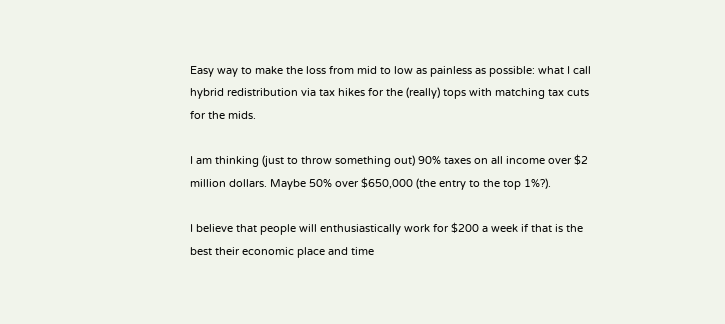Easy way to make the loss from mid to low as painless as possible: what I call hybrid redistribution via tax hikes for the (really) tops with matching tax cuts for the mids.

I am thinking (just to throw something out) 90% taxes on all income over $2 million dollars. Maybe 50% over $650,000 (the entry to the top 1%?).

I believe that people will enthusiastically work for $200 a week if that is the best their economic place and time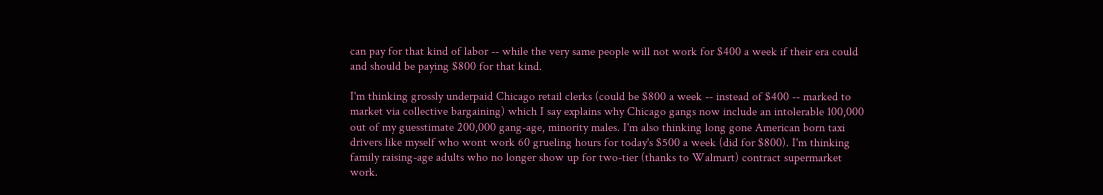can pay for that kind of labor -- while the very same people will not work for $400 a week if their era could and should be paying $800 for that kind.

I'm thinking grossly underpaid Chicago retail clerks (could be $800 a week -- instead of $400 -- marked to market via collective bargaining) which I say explains why Chicago gangs now include an intolerable 100,000 out of my guesstimate 200,000 gang-age, minority males. I'm also thinking long gone American born taxi drivers like myself who wont work 60 grueling hours for today's $500 a week (did for $800). I'm thinking family raising-age adults who no longer show up for two-tier (thanks to Walmart) contract supermarket work.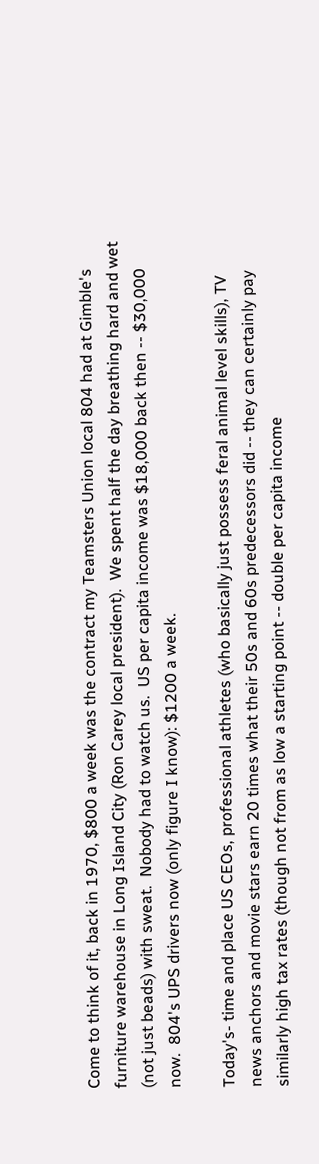Come to think of it, back in 1970, $800 a week was the contract my Teamsters Union local 804 had at Gimble's furniture warehouse in Long Island City (Ron Carey local president).  We spent half the day breathing hard and wet (not just beads) with sweat.  Nobody had to watch us.  US per capita income was $18,000 back then -- $30,000 now.  804's UPS drivers now (only figure I know): $1200 a week.

Today's- time and place US CEOs, professional athletes (who basically just possess feral animal level skills), TV news anchors and movie stars earn 20 times what their 50s and 60s predecessors did -- they can certainly pay similarly high tax rates (though not from as low a starting point -- double per capita income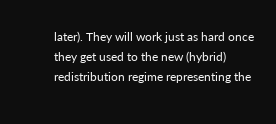later). They will work just as hard once they get used to the new (hybrid) redistribution regime representing the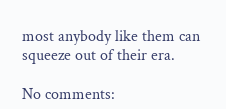most anybody like them can squeeze out of their era.

No comments: